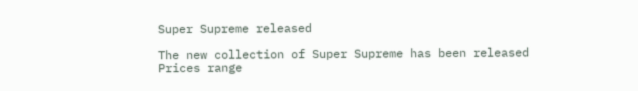Super Supreme released

The new collection of Super Supreme has been released
Prices range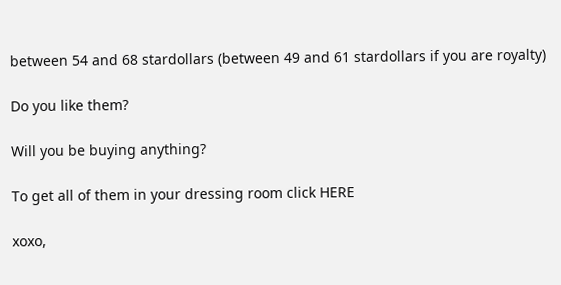between 54 and 68 stardollars (between 49 and 61 stardollars if you are royalty)

Do you like them?

Will you be buying anything?

To get all of them in your dressing room click HERE

xoxo,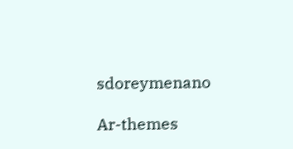sdoreymenano

Ar-themes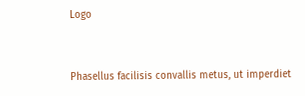Logo


Phasellus facilisis convallis metus, ut imperdiet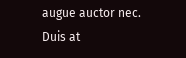augue auctor nec. Duis at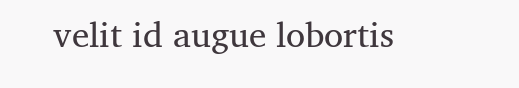velit id augue lobortis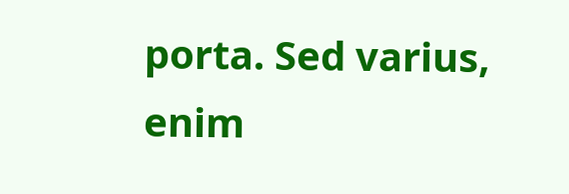porta. Sed varius, enim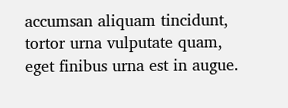accumsan aliquam tincidunt, tortor urna vulputate quam, eget finibus urna est in augue.